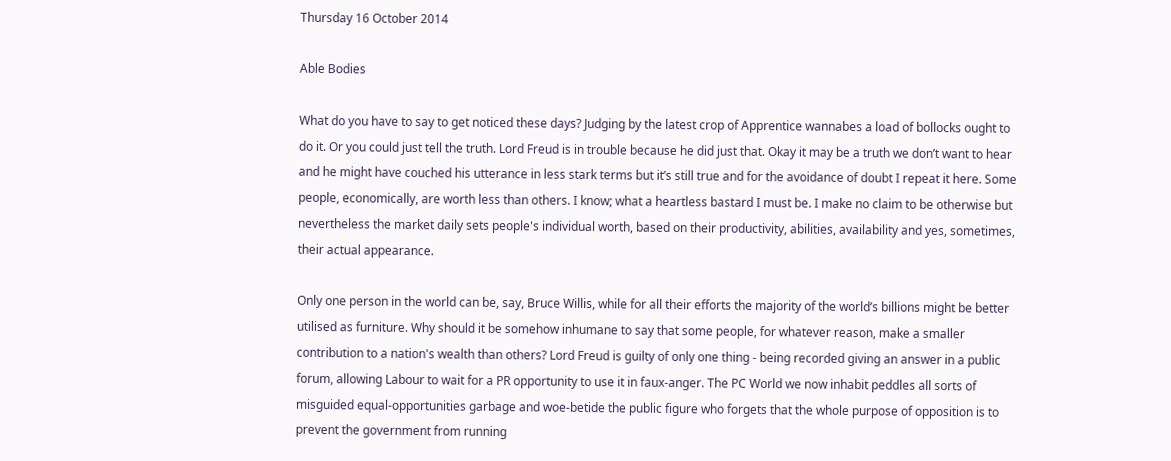Thursday 16 October 2014

Able Bodies

What do you have to say to get noticed these days? Judging by the latest crop of Apprentice wannabes a load of bollocks ought to do it. Or you could just tell the truth. Lord Freud is in trouble because he did just that. Okay it may be a truth we don’t want to hear and he might have couched his utterance in less stark terms but it’s still true and for the avoidance of doubt I repeat it here. Some people, economically, are worth less than others. I know; what a heartless bastard I must be. I make no claim to be otherwise but nevertheless the market daily sets people's individual worth, based on their productivity, abilities, availability and yes, sometimes, their actual appearance.

Only one person in the world can be, say, Bruce Willis, while for all their efforts the majority of the world’s billions might be better utilised as furniture. Why should it be somehow inhumane to say that some people, for whatever reason, make a smaller contribution to a nation's wealth than others? Lord Freud is guilty of only one thing - being recorded giving an answer in a public forum, allowing Labour to wait for a PR opportunity to use it in faux-anger. The PC World we now inhabit peddles all sorts of misguided equal-opportunities garbage and woe-betide the public figure who forgets that the whole purpose of opposition is to prevent the government from running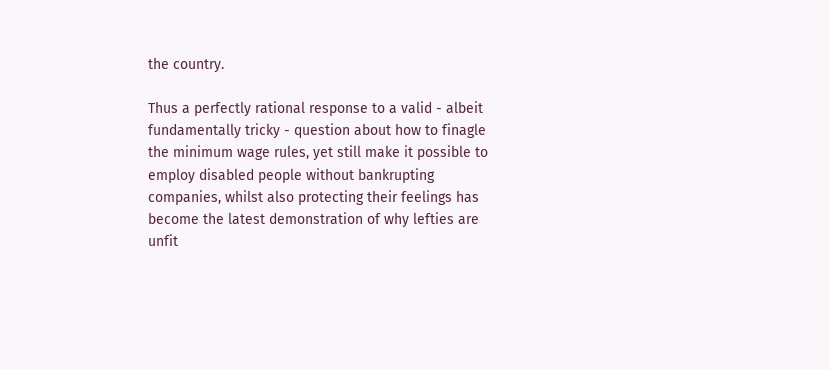the country.

Thus a perfectly rational response to a valid - albeit fundamentally tricky - question about how to finagle the minimum wage rules, yet still make it possible to employ disabled people without bankrupting companies, whilst also protecting their feelings has become the latest demonstration of why lefties are unfit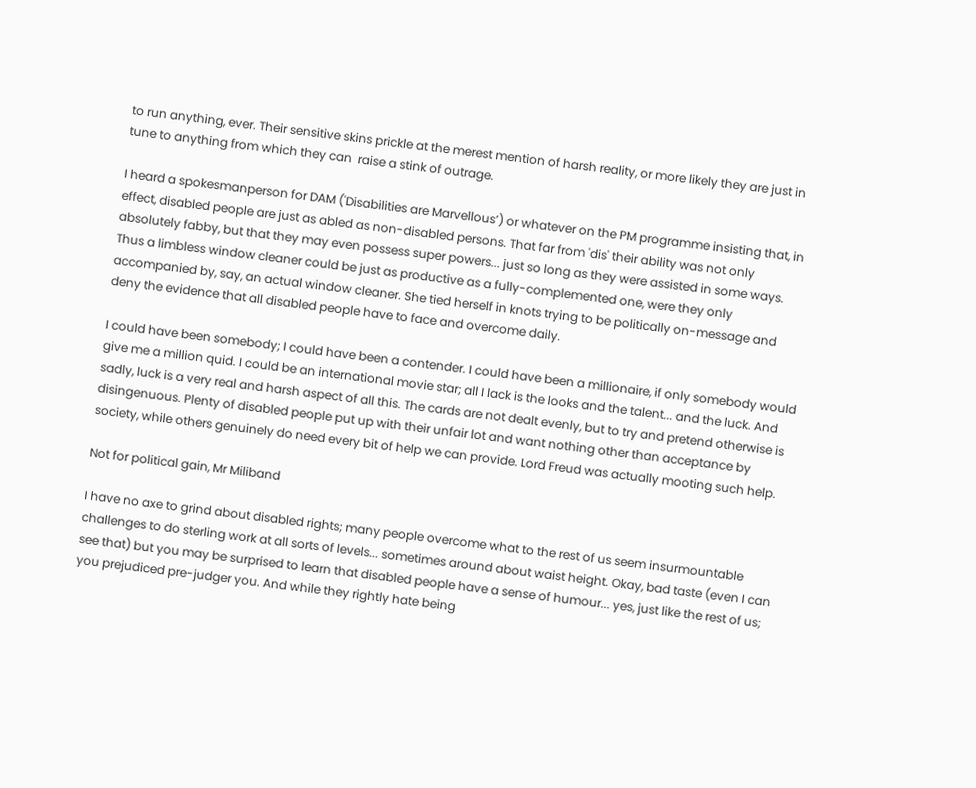to run anything, ever. Their sensitive skins prickle at the merest mention of harsh reality, or more likely they are just in tune to anything from which they can  raise a stink of outrage.

I heard a spokesmanperson for DAM ('Disabilities are Marvellous’) or whatever on the PM programme insisting that, in effect, disabled people are just as abled as non-disabled persons. That far from 'dis' their ability was not only absolutely fabby, but that they may even possess super powers... just so long as they were assisted in some ways. Thus a limbless window cleaner could be just as productive as a fully-complemented one, were they only accompanied by, say, an actual window cleaner. She tied herself in knots trying to be politically on-message and deny the evidence that all disabled people have to face and overcome daily.

I could have been somebody; I could have been a contender. I could have been a millionaire, if only somebody would give me a million quid. I could be an international movie star; all I lack is the looks and the talent... and the luck. And sadly, luck is a very real and harsh aspect of all this. The cards are not dealt evenly, but to try and pretend otherwise is disingenuous. Plenty of disabled people put up with their unfair lot and want nothing other than acceptance by society, while others genuinely do need every bit of help we can provide. Lord Freud was actually mooting such help.

Not for political gain, Mr Miliband

I have no axe to grind about disabled rights; many people overcome what to the rest of us seem insurmountable challenges to do sterling work at all sorts of levels... sometimes around about waist height. Okay, bad taste (even I can see that) but you may be surprised to learn that disabled people have a sense of humour... yes, just like the rest of us; you prejudiced pre-judger you. And while they rightly hate being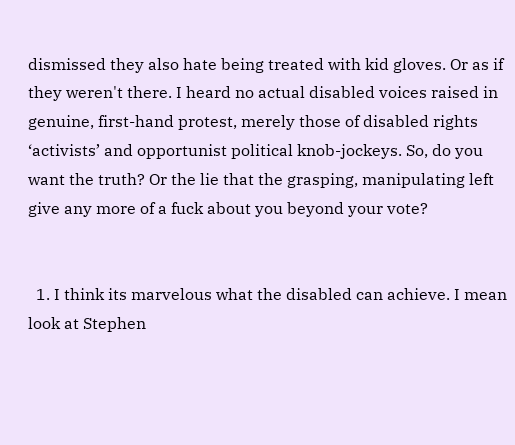dismissed they also hate being treated with kid gloves. Or as if they weren't there. I heard no actual disabled voices raised in genuine, first-hand protest, merely those of disabled rights ‘activists’ and opportunist political knob-jockeys. So, do you want the truth? Or the lie that the grasping, manipulating left give any more of a fuck about you beyond your vote?


  1. I think its marvelous what the disabled can achieve. I mean look at Stephen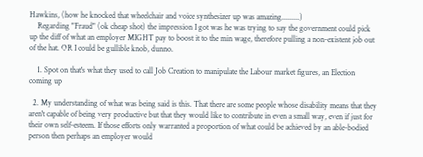Hawkins, (how he knocked that wheelchair and voice synthesizer up was amazing.........)
    Regarding "Fraud" (ok cheap shot) the impression I got was he was trying to say the government could pick up the diff of what an employer MIGHT pay to boost it to the min wage, therefore pulling a non-existent job out of the hat. OR I could be gullible knob, dunno.

    1. Spot on that's what they used to call Job Creation to manipulate the Labour market figures, an Election coming up

  2. My understanding of what was being said is this. That there are some people whose disability means that they aren't capable of being very productive but that they would like to contribute in even a small way, even if just for their own self-esteem. If those efforts only warranted a proportion of what could be achieved by an able-bodied person then perhaps an employer would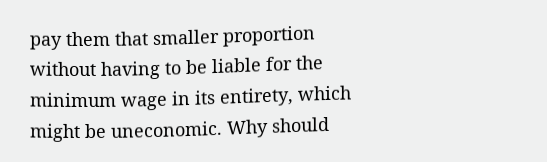pay them that smaller proportion without having to be liable for the minimum wage in its entirety, which might be uneconomic. Why should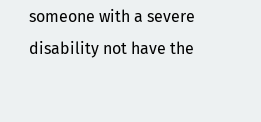someone with a severe disability not have the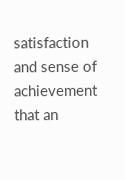satisfaction and sense of achievement that an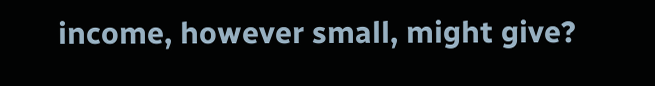income, however small, might give?